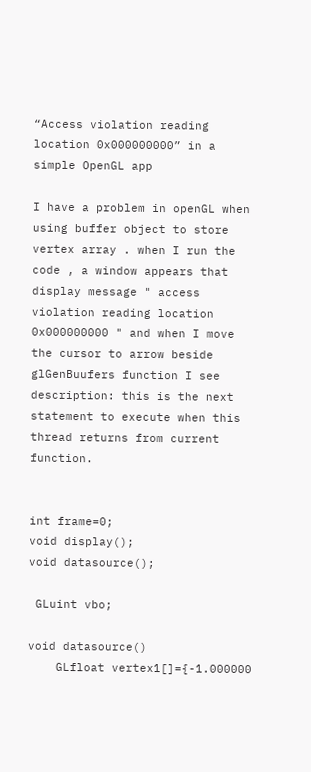“Access violation reading location 0x000000000” in a simple OpenGL app

I have a problem in openGL when using buffer object to store vertex array . when I run the code , a window appears that display message " access violation reading location 0x000000000 " and when I move the cursor to arrow beside glGenBuufers function I see description: this is the next statement to execute when this thread returns from current function.


int frame=0;
void display();
void datasource();

 GLuint vbo;

void datasource()
    GLfloat vertex1[]={-1.000000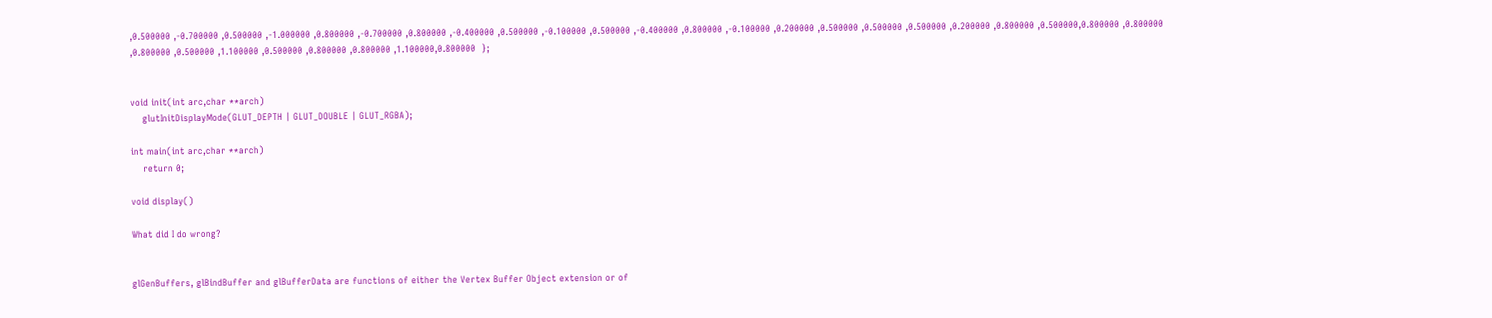,0.500000 ,-0.700000 ,0.500000 ,-1.000000 ,0.800000 ,-0.700000 ,0.800000 ,-0.400000 ,0.500000 ,-0.100000 ,0.500000 ,-0.400000 ,0.800000 ,-0.100000 ,0.200000 ,0.500000 ,0.500000 ,0.500000 ,0.200000 ,0.800000 ,0.500000,0.800000 ,0.800000 ,0.800000 ,0.500000 ,1.100000 ,0.500000 ,0.800000 ,0.800000 ,1.100000,0.800000  };


void init(int arc,char **arch)
    glutInitDisplayMode(GLUT_DEPTH | GLUT_DOUBLE | GLUT_RGBA);

int main(int arc,char **arch)
    return 0;

void display()

What did I do wrong?


glGenBuffers, glBindBuffer and glBufferData are functions of either the Vertex Buffer Object extension or of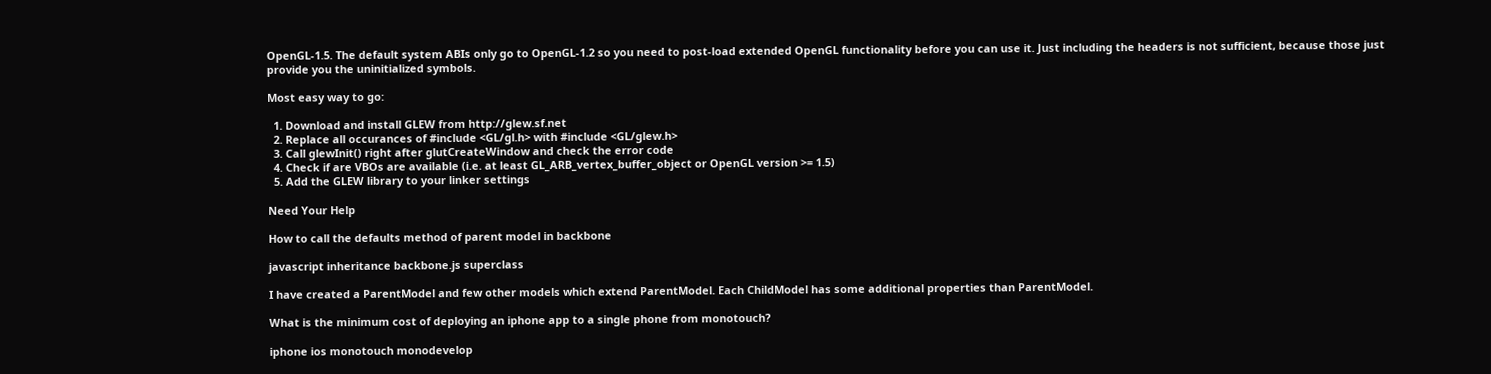OpenGL-1.5. The default system ABIs only go to OpenGL-1.2 so you need to post-load extended OpenGL functionality before you can use it. Just including the headers is not sufficient, because those just provide you the uninitialized symbols.

Most easy way to go:

  1. Download and install GLEW from http://glew.sf.net
  2. Replace all occurances of #include <GL/gl.h> with #include <GL/glew.h>
  3. Call glewInit() right after glutCreateWindow and check the error code
  4. Check if are VBOs are available (i.e. at least GL_ARB_vertex_buffer_object or OpenGL version >= 1.5)
  5. Add the GLEW library to your linker settings

Need Your Help

How to call the defaults method of parent model in backbone

javascript inheritance backbone.js superclass

I have created a ParentModel and few other models which extend ParentModel. Each ChildModel has some additional properties than ParentModel.

What is the minimum cost of deploying an iphone app to a single phone from monotouch?

iphone ios monotouch monodevelop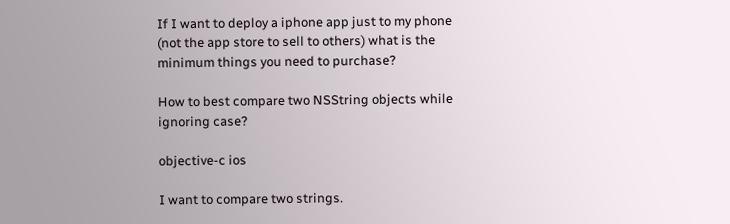If I want to deploy a iphone app just to my phone (not the app store to sell to others) what is the minimum things you need to purchase?

How to best compare two NSString objects while ignoring case?

objective-c ios

I want to compare two strings.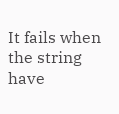It fails when the string have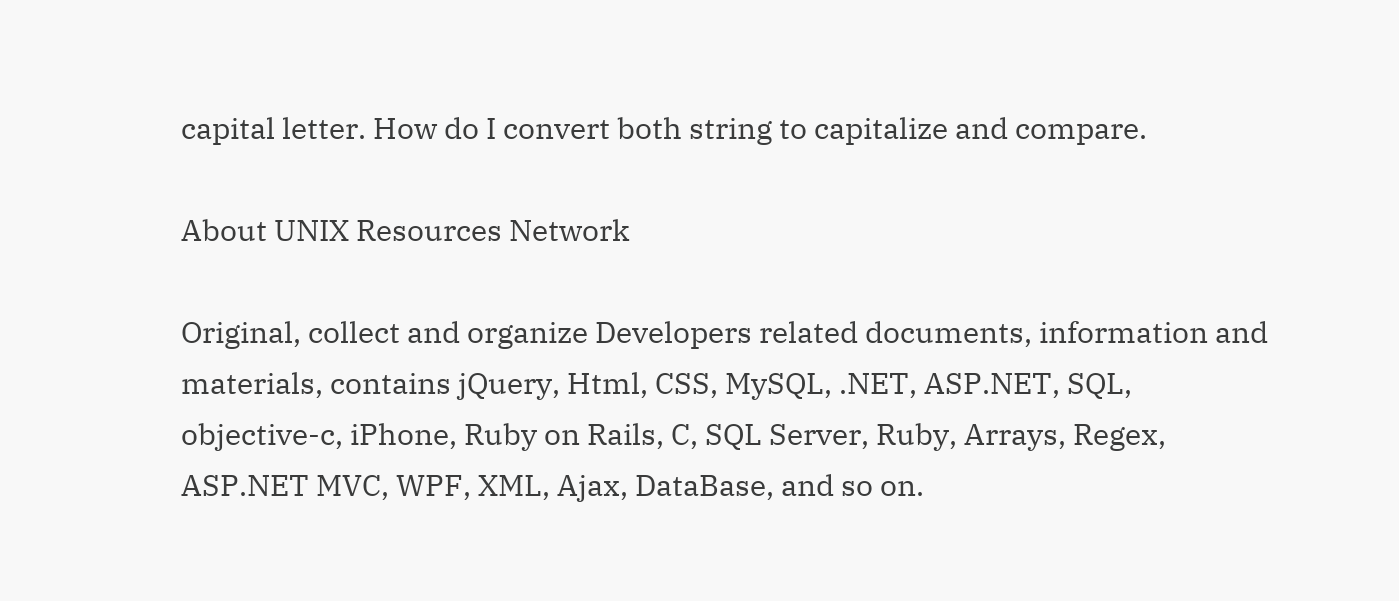capital letter. How do I convert both string to capitalize and compare.

About UNIX Resources Network

Original, collect and organize Developers related documents, information and materials, contains jQuery, Html, CSS, MySQL, .NET, ASP.NET, SQL, objective-c, iPhone, Ruby on Rails, C, SQL Server, Ruby, Arrays, Regex, ASP.NET MVC, WPF, XML, Ajax, DataBase, and so on.